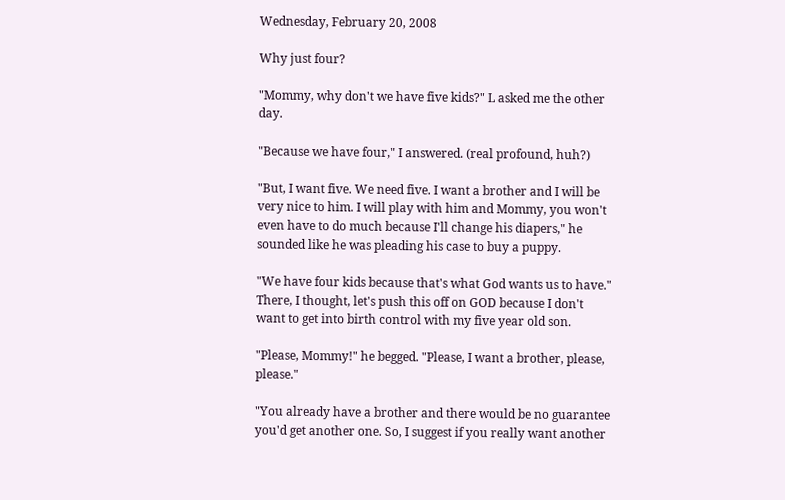Wednesday, February 20, 2008

Why just four?

"Mommy, why don't we have five kids?" L asked me the other day.

"Because we have four," I answered. (real profound, huh?)

"But, I want five. We need five. I want a brother and I will be very nice to him. I will play with him and Mommy, you won't even have to do much because I'll change his diapers," he sounded like he was pleading his case to buy a puppy.

"We have four kids because that's what God wants us to have." There, I thought, let's push this off on GOD because I don't want to get into birth control with my five year old son.

"Please, Mommy!" he begged. "Please, I want a brother, please, please."

"You already have a brother and there would be no guarantee you'd get another one. So, I suggest if you really want another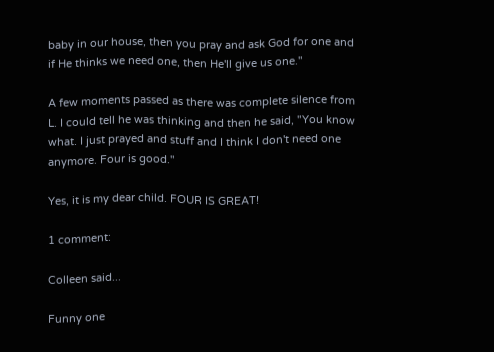baby in our house, then you pray and ask God for one and if He thinks we need one, then He'll give us one."

A few moments passed as there was complete silence from L. I could tell he was thinking and then he said, "You know what. I just prayed and stuff and I think I don't need one anymore. Four is good."

Yes, it is my dear child. FOUR IS GREAT!

1 comment:

Colleen said...

Funny one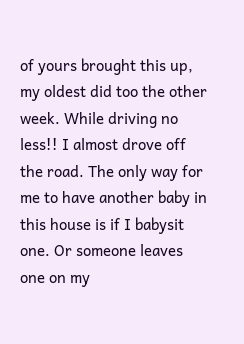of yours brought this up, my oldest did too the other week. While driving no less!! I almost drove off the road. The only way for me to have another baby in this house is if I babysit one. Or someone leaves one on my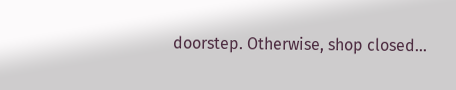doorstep. Otherwise, shop closed...